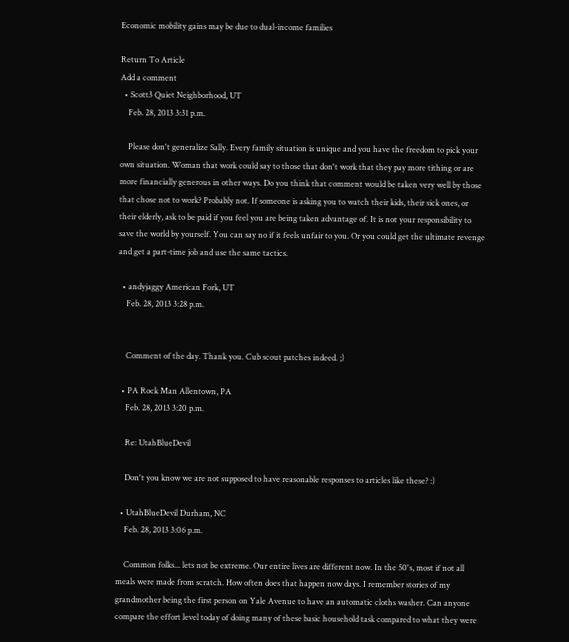Economic mobility gains may be due to dual-income families

Return To Article
Add a comment
  • Scott3 Quiet Neighborhood, UT
    Feb. 28, 2013 3:31 p.m.

    Please don't generalize Sally. Every family situation is unique and you have the freedom to pick your own situation. Woman that work could say to those that don't work that they pay more tithing or are more financially generous in other ways. Do you think that comment would be taken very well by those that chose not to work? Probably not. If someone is asking you to watch their kids, their sick ones, or their elderly, ask to be paid if you feel you are being taken advantage of. It is not your responsibility to save the world by yourself. You can say no if it feels unfair to you. Or you could get the ultimate revenge and get a part-time job and use the same tactics.

  • andyjaggy American Fork, UT
    Feb. 28, 2013 3:28 p.m.


    Comment of the day. Thank you. Cub scout patches indeed. ;)

  • PA Rock Man Allentown, PA
    Feb. 28, 2013 3:20 p.m.

    Re: UtahBlueDevil

    Don't you know we are not supposed to have reasonable responses to articles like these? :)

  • UtahBlueDevil Durham, NC
    Feb. 28, 2013 3:06 p.m.

    Common folks... lets not be extreme. Our entire lives are different now. In the 50's, most if not all meals were made from scratch. How often does that happen now days. I remember stories of my grandmother being the first person on Yale Avenue to have an automatic cloths washer. Can anyone compare the effort level today of doing many of these basic household task compared to what they were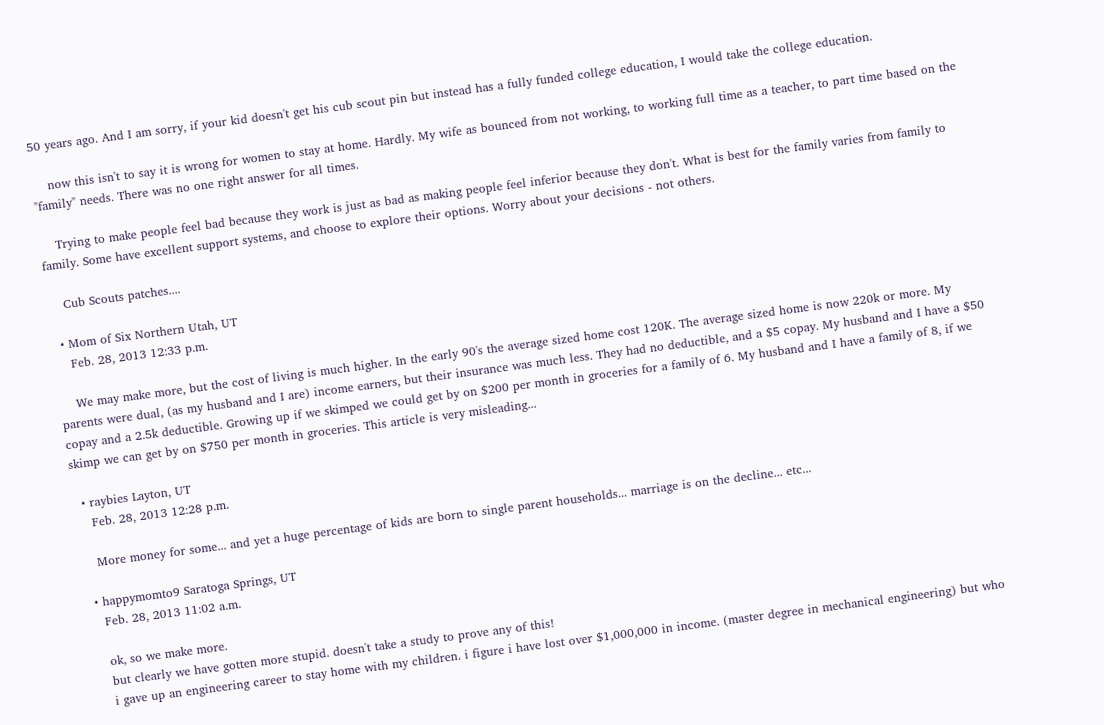50 years ago. And I am sorry, if your kid doesn't get his cub scout pin but instead has a fully funded college education, I would take the college education.

    now this isn't to say it is wrong for women to stay at home. Hardly. My wife as bounced from not working, to working full time as a teacher, to part time based on the "family" needs. There was no one right answer for all times.

    Trying to make people feel bad because they work is just as bad as making people feel inferior because they don't. What is best for the family varies from family to family. Some have excellent support systems, and choose to explore their options. Worry about your decisions - not others.

    Cub Scouts patches....

  • Mom of Six Northern Utah, UT
    Feb. 28, 2013 12:33 p.m.

    We may make more, but the cost of living is much higher. In the early 90's the average sized home cost 120K. The average sized home is now 220k or more. My parents were dual, (as my husband and I are) income earners, but their insurance was much less. They had no deductible, and a $5 copay. My husband and I have a $50 copay and a 2.5k deductible. Growing up if we skimped we could get by on $200 per month in groceries for a family of 6. My husband and I have a family of 8, if we skimp we can get by on $750 per month in groceries. This article is very misleading...

  • raybies Layton, UT
    Feb. 28, 2013 12:28 p.m.

    More money for some... and yet a huge percentage of kids are born to single parent households... marriage is on the decline... etc...

  • happymomto9 Saratoga Springs, UT
    Feb. 28, 2013 11:02 a.m.

    ok, so we make more.
    but clearly we have gotten more stupid. doesn't take a study to prove any of this!
    i gave up an engineering career to stay home with my children. i figure i have lost over $1,000,000 in income. (master degree in mechanical engineering) but who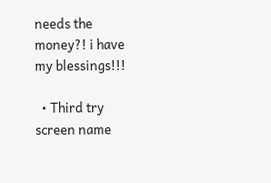needs the money?! i have my blessings!!!

  • Third try screen name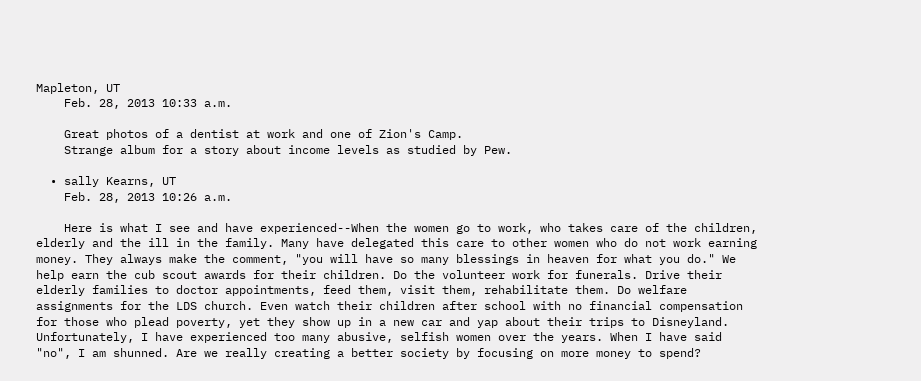Mapleton, UT
    Feb. 28, 2013 10:33 a.m.

    Great photos of a dentist at work and one of Zion's Camp.
    Strange album for a story about income levels as studied by Pew.

  • sally Kearns, UT
    Feb. 28, 2013 10:26 a.m.

    Here is what I see and have experienced--When the women go to work, who takes care of the children, elderly and the ill in the family. Many have delegated this care to other women who do not work earning money. They always make the comment, "you will have so many blessings in heaven for what you do." We help earn the cub scout awards for their children. Do the volunteer work for funerals. Drive their elderly families to doctor appointments, feed them, visit them, rehabilitate them. Do welfare assignments for the LDS church. Even watch their children after school with no financial compensation for those who plead poverty, yet they show up in a new car and yap about their trips to Disneyland. Unfortunately, I have experienced too many abusive, selfish women over the years. When I have said "no", I am shunned. Are we really creating a better society by focusing on more money to spend?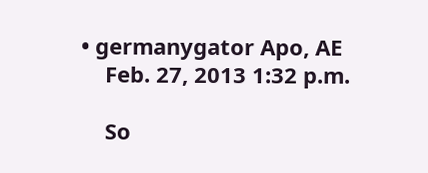• germanygator Apo, AE
    Feb. 27, 2013 1:32 p.m.

    So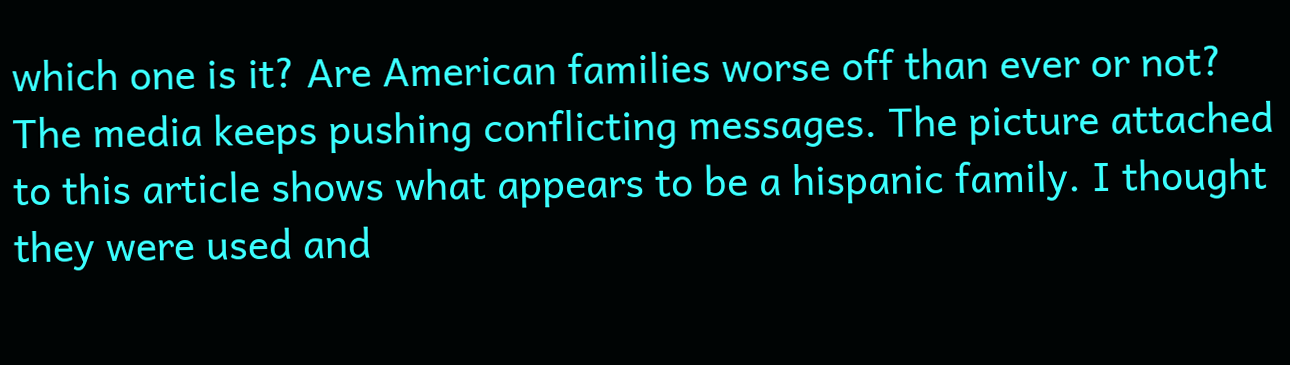which one is it? Are American families worse off than ever or not? The media keeps pushing conflicting messages. The picture attached to this article shows what appears to be a hispanic family. I thought they were used and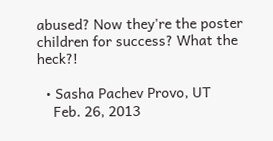abused? Now they're the poster children for success? What the heck?!

  • Sasha Pachev Provo, UT
    Feb. 26, 2013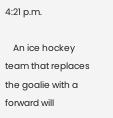4:21 p.m.

    An ice hockey team that replaces the goalie with a forward will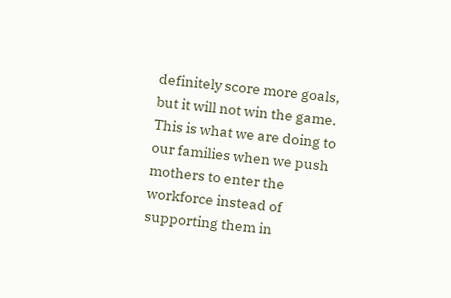definitely score more goals, but it will not win the game. This is what we are doing to our families when we push mothers to enter the workforce instead of supporting them in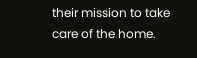their mission to take care of the home.